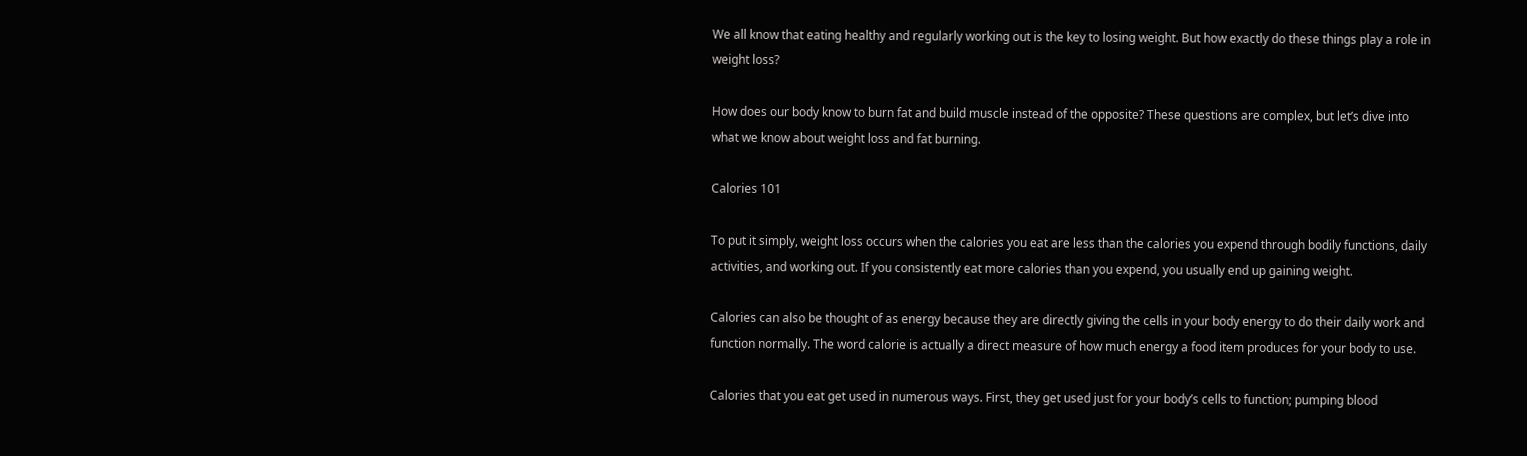We all know that eating healthy and regularly working out is the key to losing weight. But how exactly do these things play a role in weight loss?

How does our body know to burn fat and build muscle instead of the opposite? These questions are complex, but let’s dive into what we know about weight loss and fat burning.

Calories 101

To put it simply, weight loss occurs when the calories you eat are less than the calories you expend through bodily functions, daily activities, and working out. If you consistently eat more calories than you expend, you usually end up gaining weight.

Calories can also be thought of as energy because they are directly giving the cells in your body energy to do their daily work and function normally. The word calorie is actually a direct measure of how much energy a food item produces for your body to use.

Calories that you eat get used in numerous ways. First, they get used just for your body’s cells to function; pumping blood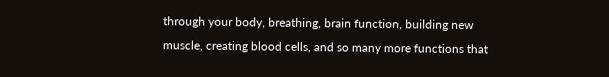through your body, breathing, brain function, building new muscle, creating blood cells, and so many more functions that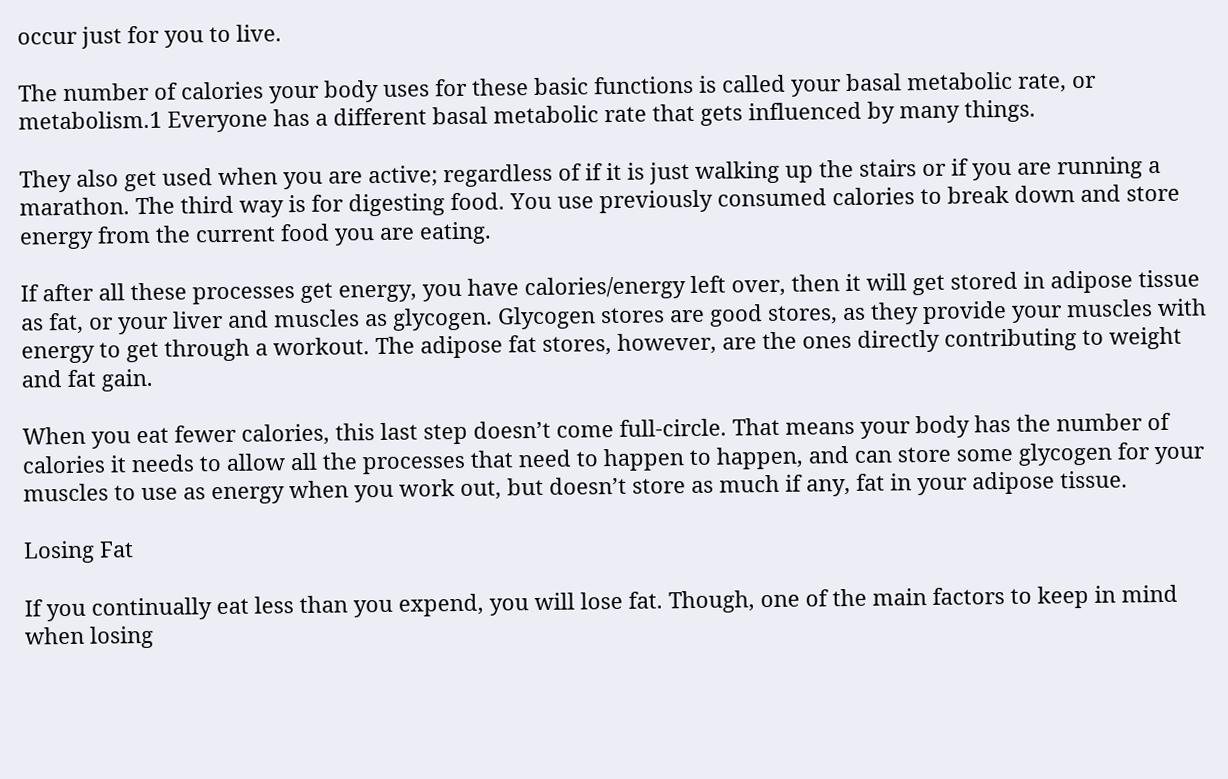occur just for you to live.

The number of calories your body uses for these basic functions is called your basal metabolic rate, or metabolism.1 Everyone has a different basal metabolic rate that gets influenced by many things.

They also get used when you are active; regardless of if it is just walking up the stairs or if you are running a marathon. The third way is for digesting food. You use previously consumed calories to break down and store energy from the current food you are eating.

If after all these processes get energy, you have calories/energy left over, then it will get stored in adipose tissue as fat, or your liver and muscles as glycogen. Glycogen stores are good stores, as they provide your muscles with energy to get through a workout. The adipose fat stores, however, are the ones directly contributing to weight and fat gain.

When you eat fewer calories, this last step doesn’t come full-circle. That means your body has the number of calories it needs to allow all the processes that need to happen to happen, and can store some glycogen for your muscles to use as energy when you work out, but doesn’t store as much if any, fat in your adipose tissue.

Losing Fat

If you continually eat less than you expend, you will lose fat. Though, one of the main factors to keep in mind when losing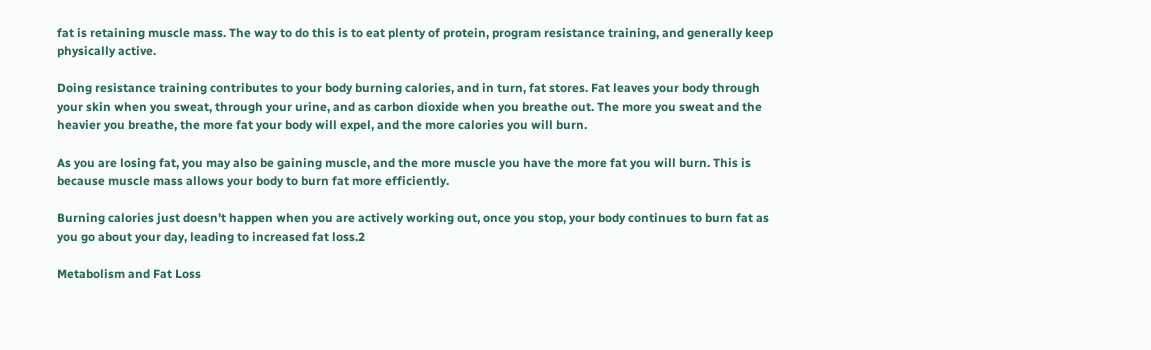fat is retaining muscle mass. The way to do this is to eat plenty of protein, program resistance training, and generally keep physically active.

Doing resistance training contributes to your body burning calories, and in turn, fat stores. Fat leaves your body through your skin when you sweat, through your urine, and as carbon dioxide when you breathe out. The more you sweat and the heavier you breathe, the more fat your body will expel, and the more calories you will burn.

As you are losing fat, you may also be gaining muscle, and the more muscle you have the more fat you will burn. This is because muscle mass allows your body to burn fat more efficiently.

Burning calories just doesn’t happen when you are actively working out, once you stop, your body continues to burn fat as you go about your day, leading to increased fat loss.2

Metabolism and Fat Loss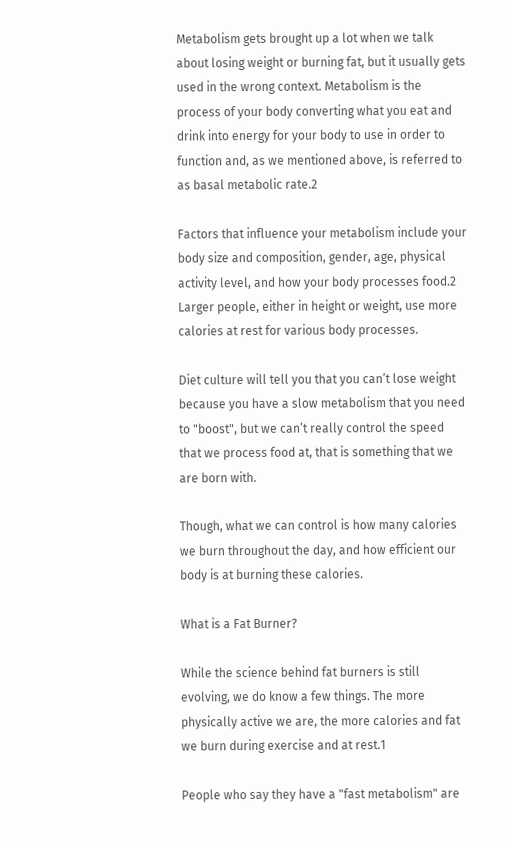Metabolism gets brought up a lot when we talk about losing weight or burning fat, but it usually gets used in the wrong context. Metabolism is the process of your body converting what you eat and drink into energy for your body to use in order to function and, as we mentioned above, is referred to as basal metabolic rate.2

Factors that influence your metabolism include your body size and composition, gender, age, physical activity level, and how your body processes food.2 Larger people, either in height or weight, use more calories at rest for various body processes.

Diet culture will tell you that you can’t lose weight because you have a slow metabolism that you need to "boost", but we can’t really control the speed that we process food at, that is something that we are born with.

Though, what we can control is how many calories we burn throughout the day, and how efficient our body is at burning these calories.

What is a Fat Burner?

While the science behind fat burners is still evolving, we do know a few things. The more physically active we are, the more calories and fat we burn during exercise and at rest.1

People who say they have a "fast metabolism" are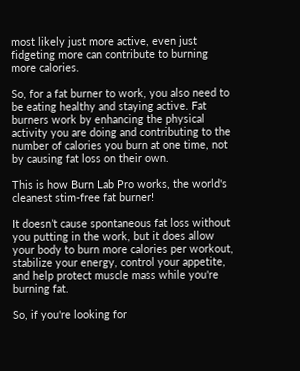most likely just more active, even just fidgeting more can contribute to burning more calories.

So, for a fat burner to work, you also need to be eating healthy and staying active. Fat burners work by enhancing the physical activity you are doing and contributing to the number of calories you burn at one time, not by causing fat loss on their own.

This is how Burn Lab Pro works, the world's cleanest stim-free fat burner!

It doesn’t cause spontaneous fat loss without you putting in the work, but it does allow your body to burn more calories per workout, stabilize your energy, control your appetite, and help protect muscle mass while you're burning fat.

So, if you're looking for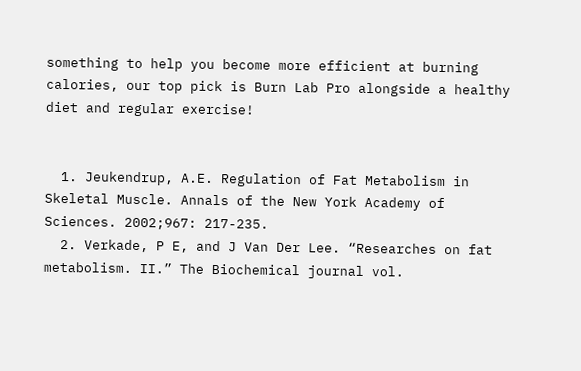something to help you become more efficient at burning calories, our top pick is Burn Lab Pro alongside a healthy diet and regular exercise!


  1. Jeukendrup, A.E. Regulation of Fat Metabolism in Skeletal Muscle. Annals of the New York Academy of Sciences. 2002;967: 217-235.
  2. Verkade, P E, and J Van Der Lee. “Researches on fat metabolism. II.” The Biochemical journal vol.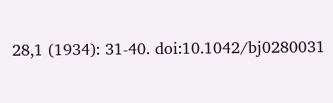28,1 (1934): 31-40. doi:10.1042/bj0280031